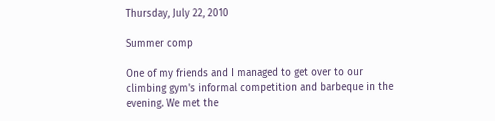Thursday, July 22, 2010

Summer comp

One of my friends and I managed to get over to our climbing gym's informal competition and barbeque in the evening. We met the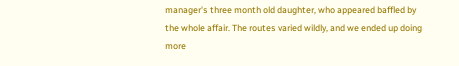manager's three month old daughter, who appeared baffled by the whole affair. The routes varied wildly, and we ended up doing more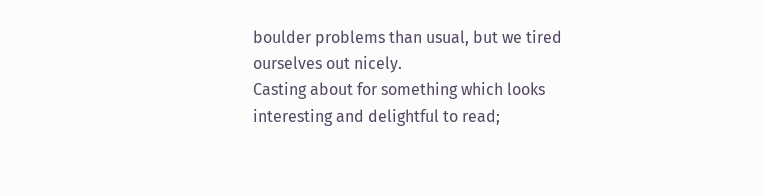boulder problems than usual, but we tired ourselves out nicely.
Casting about for something which looks interesting and delightful to read;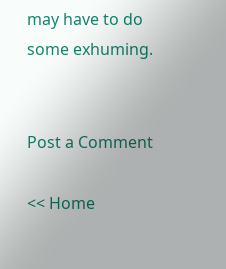may have to do some exhuming.


Post a Comment

<< Home